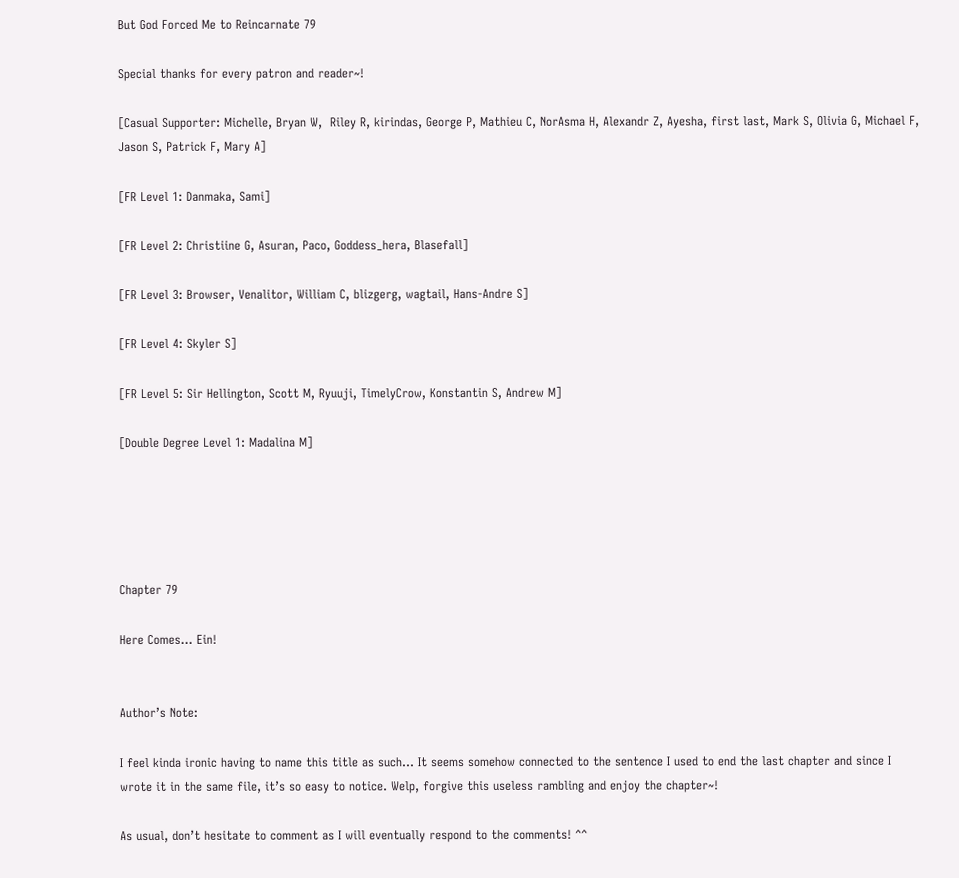But God Forced Me to Reincarnate 79

Special thanks for every patron and reader~!

[Casual Supporter: Michelle, Bryan W,  Riley R, kirindas, George P, Mathieu C, NorAsma H, Alexandr Z, Ayesha, first last, Mark S, Olivia G, Michael F, Jason S, Patrick F, Mary A]

[FR Level 1: Danmaka, Sami]

[FR Level 2: Christiine G, Asuran, Paco, Goddess_hera, Blasefall]

[FR Level 3: Browser, Venalitor, William C, blizgerg, wagtail, Hans-Andre S]

[FR Level 4: Skyler S]

[FR Level 5: Sir Hellington, Scott M, Ryuuji, TimelyCrow, Konstantin S, Andrew M]

[Double Degree Level 1: Madalina M]





Chapter 79

Here Comes… Ein!


Author’s Note:

I feel kinda ironic having to name this title as such… It seems somehow connected to the sentence I used to end the last chapter and since I wrote it in the same file, it’s so easy to notice. Welp, forgive this useless rambling and enjoy the chapter~!

As usual, don’t hesitate to comment as I will eventually respond to the comments! ^^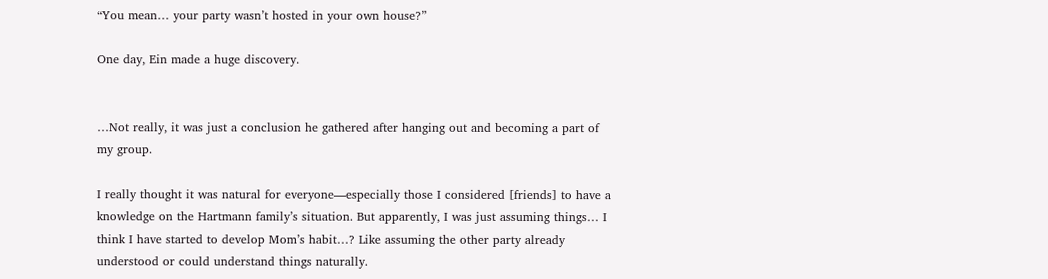“You mean… your party wasn’t hosted in your own house?”

One day, Ein made a huge discovery.


…Not really, it was just a conclusion he gathered after hanging out and becoming a part of my group.

I really thought it was natural for everyone—especially those I considered [friends] to have a knowledge on the Hartmann family’s situation. But apparently, I was just assuming things… I think I have started to develop Mom’s habit…? Like assuming the other party already understood or could understand things naturally.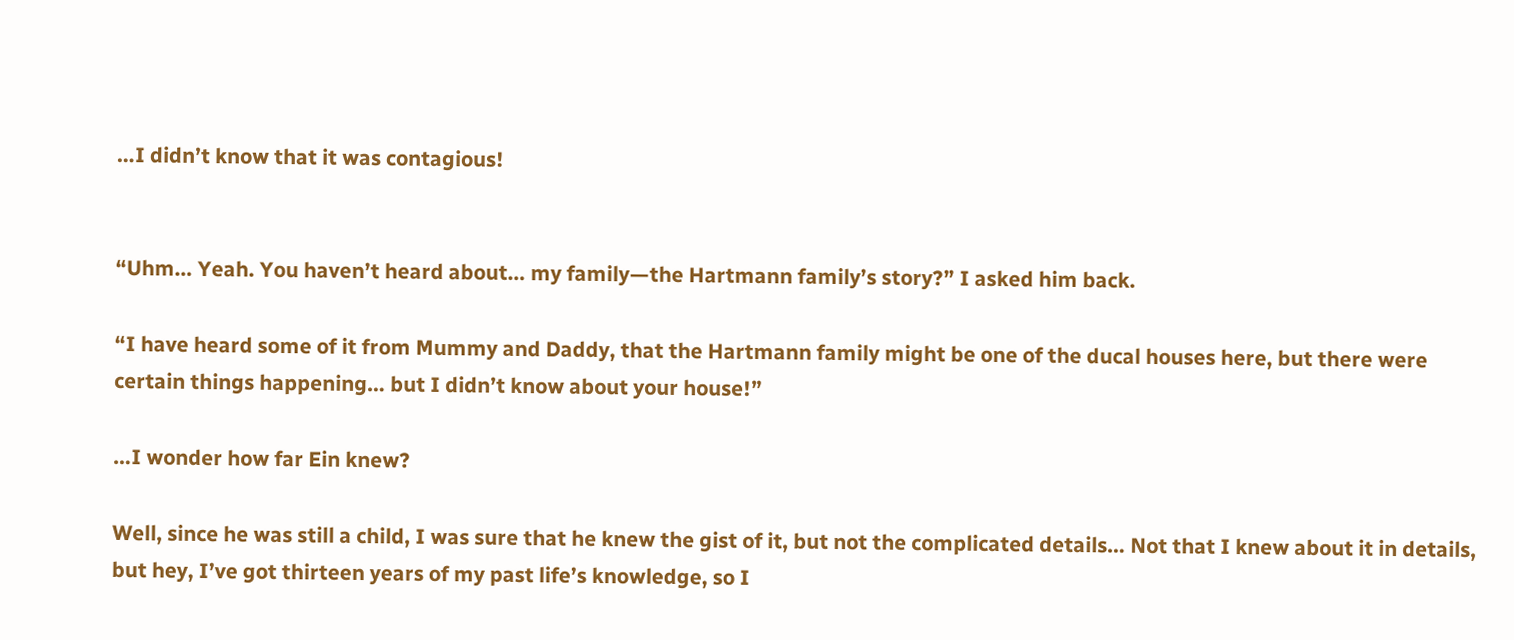…I didn’t know that it was contagious!


“Uhm… Yeah. You haven’t heard about… my family—the Hartmann family’s story?” I asked him back.

“I have heard some of it from Mummy and Daddy, that the Hartmann family might be one of the ducal houses here, but there were certain things happening… but I didn’t know about your house!”

…I wonder how far Ein knew?

Well, since he was still a child, I was sure that he knew the gist of it, but not the complicated details… Not that I knew about it in details, but hey, I’ve got thirteen years of my past life’s knowledge, so I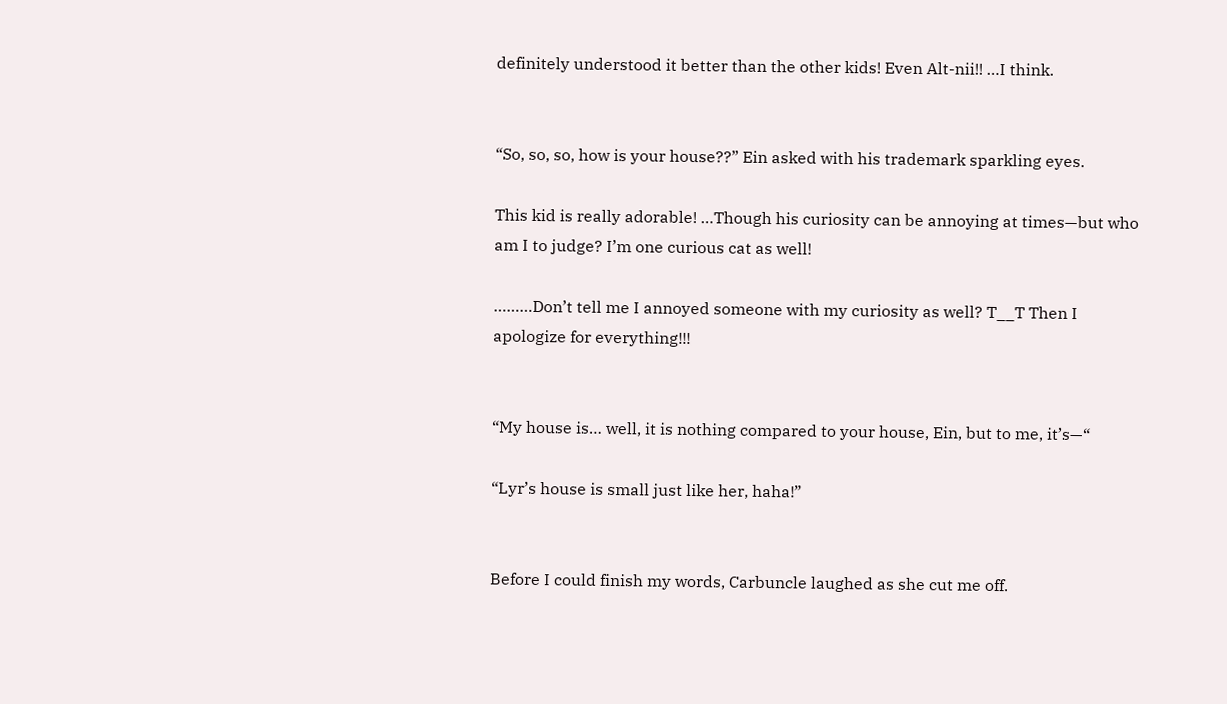definitely understood it better than the other kids! Even Alt-nii!! …I think.


“So, so, so, how is your house??” Ein asked with his trademark sparkling eyes.

This kid is really adorable! …Though his curiosity can be annoying at times—but who am I to judge? I’m one curious cat as well!

………Don’t tell me I annoyed someone with my curiosity as well? T__T Then I apologize for everything!!!


“My house is… well, it is nothing compared to your house, Ein, but to me, it’s—“

“Lyr’s house is small just like her, haha!”


Before I could finish my words, Carbuncle laughed as she cut me off.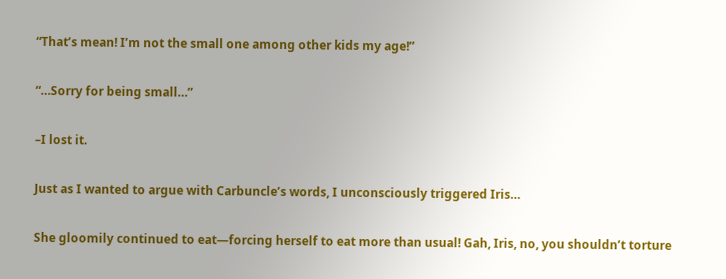“That’s mean! I’m not the small one among other kids my age!”

“…Sorry for being small…”

–I lost it.

Just as I wanted to argue with Carbuncle’s words, I unconsciously triggered Iris…

She gloomily continued to eat—forcing herself to eat more than usual! Gah, Iris, no, you shouldn’t torture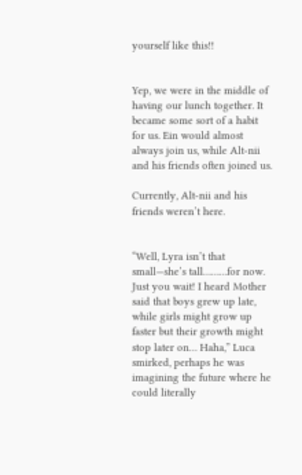yourself like this!!


Yep, we were in the middle of having our lunch together. It became some sort of a habit for us. Ein would almost always join us, while Alt-nii and his friends often joined us.

Currently, Alt-nii and his friends weren’t here.


“Well, Lyra isn’t that small—she’s tall………for now. Just you wait! I heard Mother said that boys grew up late, while girls might grow up faster but their growth might stop later on… Haha,” Luca smirked, perhaps he was imagining the future where he could literally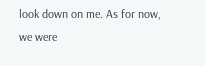look down on me. As for now, we were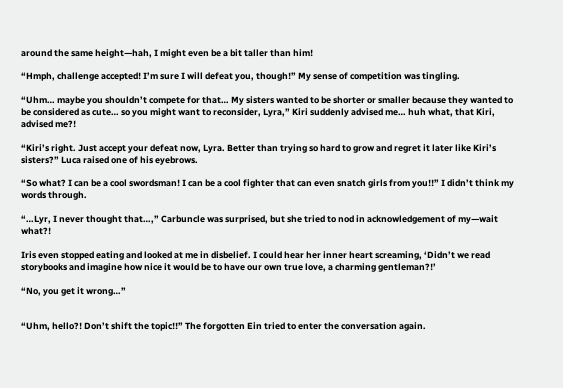around the same height—hah, I might even be a bit taller than him!

“Hmph, challenge accepted! I’m sure I will defeat you, though!” My sense of competition was tingling.

“Uhm… maybe you shouldn’t compete for that… My sisters wanted to be shorter or smaller because they wanted to be considered as cute… so you might want to reconsider, Lyra,” Kiri suddenly advised me… huh what, that Kiri, advised me?!

“Kiri’s right. Just accept your defeat now, Lyra. Better than trying so hard to grow and regret it later like Kiri’s sisters?” Luca raised one of his eyebrows.

“So what? I can be a cool swordsman! I can be a cool fighter that can even snatch girls from you!!” I didn’t think my words through.

“…Lyr, I never thought that…,” Carbuncle was surprised, but she tried to nod in acknowledgement of my—wait what?!

Iris even stopped eating and looked at me in disbelief. I could hear her inner heart screaming, ‘Didn’t we read storybooks and imagine how nice it would be to have our own true love, a charming gentleman?!’

“No, you get it wrong…”


“Uhm, hello?! Don’t shift the topic!!” The forgotten Ein tried to enter the conversation again.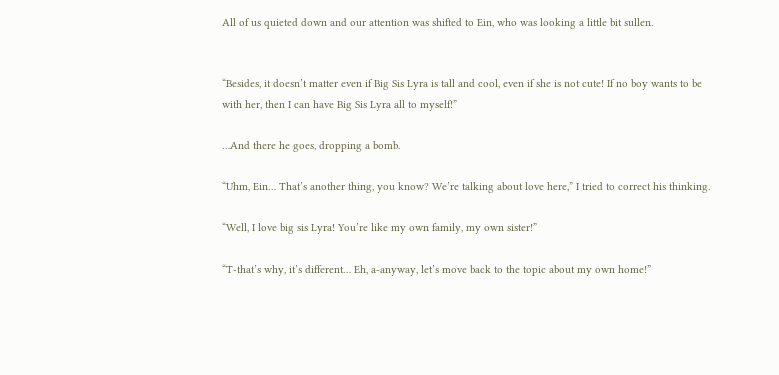All of us quieted down and our attention was shifted to Ein, who was looking a little bit sullen.


“Besides, it doesn’t matter even if Big Sis Lyra is tall and cool, even if she is not cute! If no boy wants to be with her, then I can have Big Sis Lyra all to myself!”

…And there he goes, dropping a bomb.

“Uhm, Ein… That’s another thing, you know? We’re talking about love here,” I tried to correct his thinking.

“Well, I love big sis Lyra! You’re like my own family, my own sister!”

“T-that’s why, it’s different… Eh, a-anyway, let’s move back to the topic about my own home!”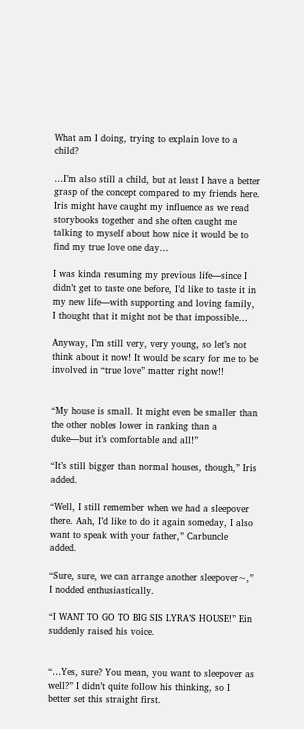What am I doing, trying to explain love to a child?

…I’m also still a child, but at least I have a better grasp of the concept compared to my friends here. Iris might have caught my influence as we read storybooks together and she often caught me talking to myself about how nice it would be to find my true love one day…

I was kinda resuming my previous life—since I didn’t get to taste one before, I’d like to taste it in my new life—with supporting and loving family, I thought that it might not be that impossible…

Anyway, I’m still very, very young, so let’s not think about it now! It would be scary for me to be involved in “true love” matter right now!!


“My house is small. It might even be smaller than the other nobles lower in ranking than a duke—but it’s comfortable and all!”

“It’s still bigger than normal houses, though,” Iris added.

“Well, I still remember when we had a sleepover there. Aah, I’d like to do it again someday, I also want to speak with your father,” Carbuncle added.

“Sure, sure, we can arrange another sleepover~,” I nodded enthusiastically.

“I WANT TO GO TO BIG SIS LYRA’S HOUSE!” Ein suddenly raised his voice.


“…Yes, sure? You mean, you want to sleepover as well?” I didn’t quite follow his thinking, so I better set this straight first.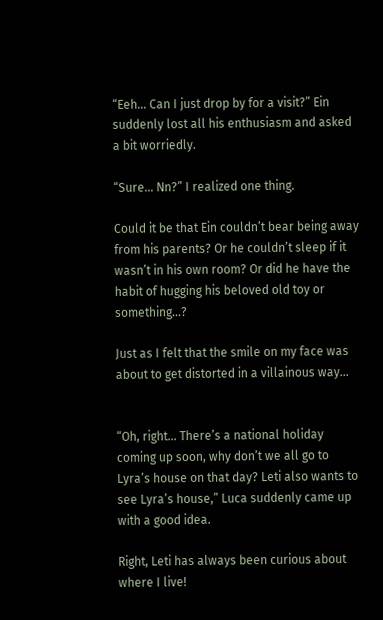“Eeh… Can I just drop by for a visit?” Ein suddenly lost all his enthusiasm and asked a bit worriedly.

“Sure… Nn?” I realized one thing.

Could it be that Ein couldn’t bear being away from his parents? Or he couldn’t sleep if it wasn’t in his own room? Or did he have the habit of hugging his beloved old toy or something…?

Just as I felt that the smile on my face was about to get distorted in a villainous way…


“Oh, right… There’s a national holiday coming up soon, why don’t we all go to Lyra’s house on that day? Leti also wants to see Lyra’s house,” Luca suddenly came up with a good idea.

Right, Leti has always been curious about where I live!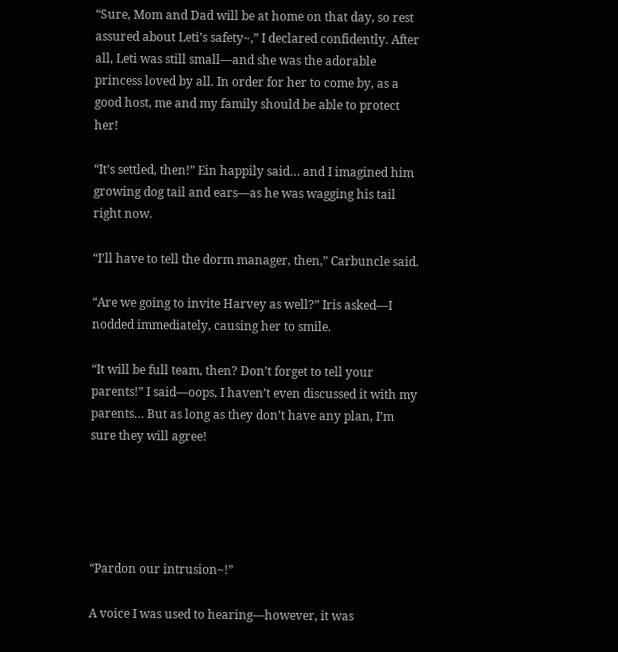“Sure, Mom and Dad will be at home on that day, so rest assured about Leti’s safety~,” I declared confidently. After all, Leti was still small—and she was the adorable princess loved by all. In order for her to come by, as a good host, me and my family should be able to protect her!

“It’s settled, then!” Ein happily said… and I imagined him growing dog tail and ears—as he was wagging his tail right now.

“I’ll have to tell the dorm manager, then,” Carbuncle said.

“Are we going to invite Harvey as well?” Iris asked—I nodded immediately, causing her to smile.

“It will be full team, then? Don’t forget to tell your parents!” I said—oops, I haven’t even discussed it with my parents… But as long as they don’t have any plan, I’m sure they will agree!





“Pardon our intrusion~!”

A voice I was used to hearing—however, it was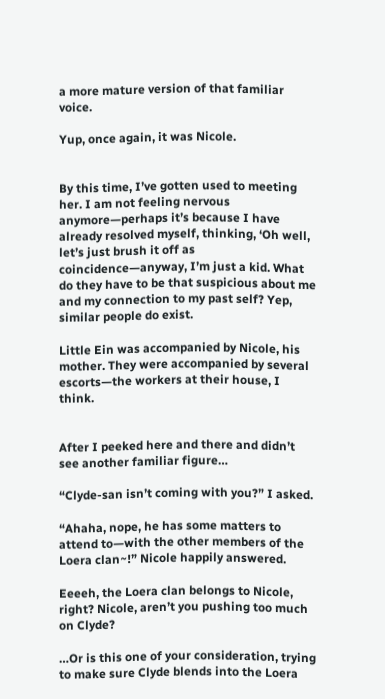a more mature version of that familiar voice.

Yup, once again, it was Nicole.


By this time, I’ve gotten used to meeting her. I am not feeling nervous anymore—perhaps it’s because I have already resolved myself, thinking, ‘Oh well, let’s just brush it off as coincidence—anyway, I’m just a kid. What do they have to be that suspicious about me and my connection to my past self? Yep, similar people do exist.

Little Ein was accompanied by Nicole, his mother. They were accompanied by several escorts—the workers at their house, I think.


After I peeked here and there and didn’t see another familiar figure…

“Clyde-san isn’t coming with you?” I asked.

“Ahaha, nope, he has some matters to attend to—with the other members of the Loera clan~!” Nicole happily answered.

Eeeeh, the Loera clan belongs to Nicole, right? Nicole, aren’t you pushing too much on Clyde?

…Or is this one of your consideration, trying to make sure Clyde blends into the Loera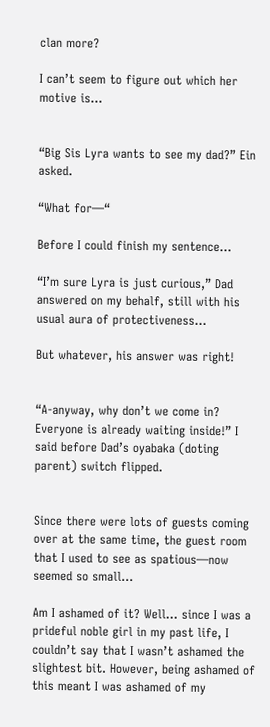clan more?

I can’t seem to figure out which her motive is…


“Big Sis Lyra wants to see my dad?” Ein asked.

“What for—“

Before I could finish my sentence…

“I’m sure Lyra is just curious,” Dad answered on my behalf, still with his usual aura of protectiveness…

But whatever, his answer was right!


“A-anyway, why don’t we come in? Everyone is already waiting inside!” I said before Dad’s oyabaka (doting parent) switch flipped.


Since there were lots of guests coming over at the same time, the guest room that I used to see as spatious—now seemed so small…

Am I ashamed of it? Well… since I was a prideful noble girl in my past life, I couldn’t say that I wasn’t ashamed the slightest bit. However, being ashamed of this meant I was ashamed of my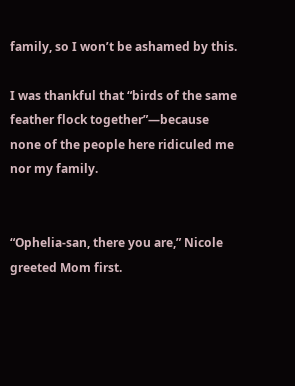family, so I won’t be ashamed by this.

I was thankful that “birds of the same feather flock together”—because none of the people here ridiculed me nor my family.


“Ophelia-san, there you are,” Nicole greeted Mom first.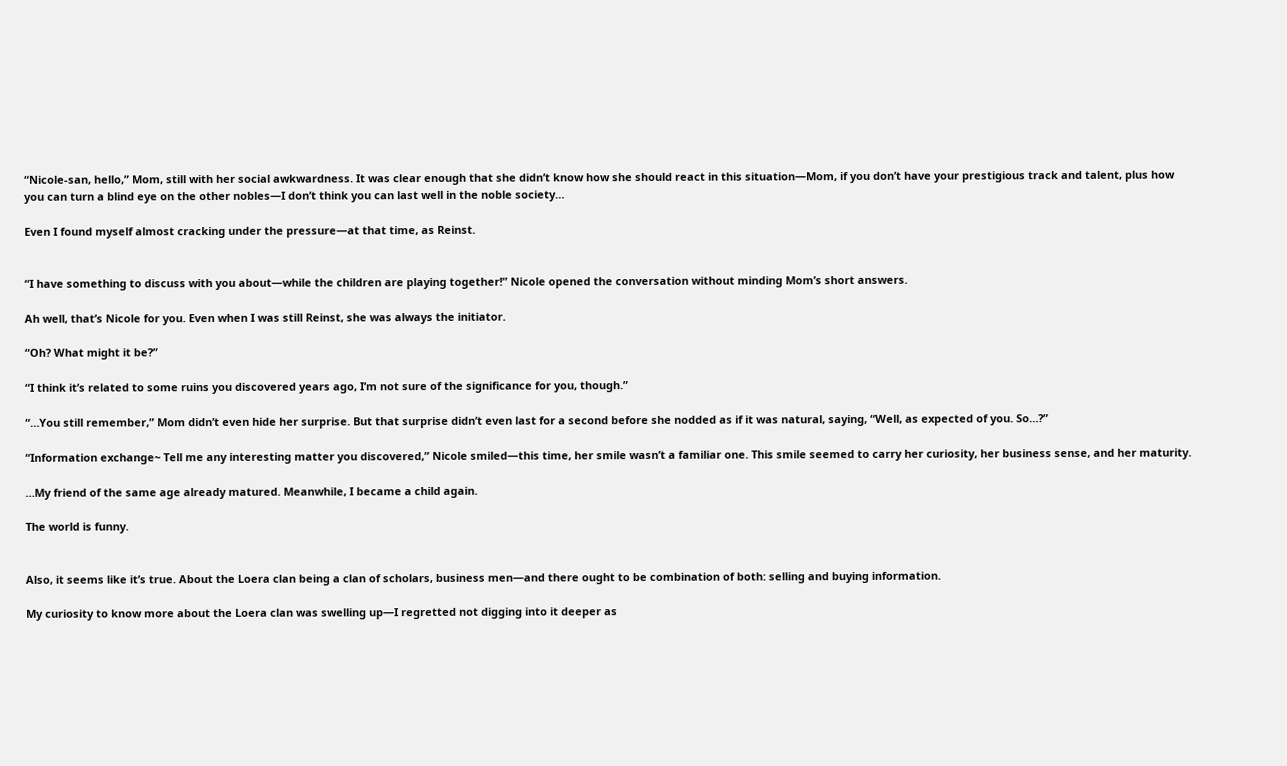“Nicole-san, hello,” Mom, still with her social awkwardness. It was clear enough that she didn’t know how she should react in this situation—Mom, if you don’t have your prestigious track and talent, plus how you can turn a blind eye on the other nobles—I don’t think you can last well in the noble society…

Even I found myself almost cracking under the pressure—at that time, as Reinst.


“I have something to discuss with you about—while the children are playing together!” Nicole opened the conversation without minding Mom’s short answers.

Ah well, that’s Nicole for you. Even when I was still Reinst, she was always the initiator.

“Oh? What might it be?”

“I think it’s related to some ruins you discovered years ago, I’m not sure of the significance for you, though.”

“…You still remember,” Mom didn’t even hide her surprise. But that surprise didn’t even last for a second before she nodded as if it was natural, saying, “Well, as expected of you. So…?”

“Information exchange~ Tell me any interesting matter you discovered,” Nicole smiled—this time, her smile wasn’t a familiar one. This smile seemed to carry her curiosity, her business sense, and her maturity.

…My friend of the same age already matured. Meanwhile, I became a child again.

The world is funny.


Also, it seems like it’s true. About the Loera clan being a clan of scholars, business men—and there ought to be combination of both: selling and buying information.

My curiosity to know more about the Loera clan was swelling up—I regretted not digging into it deeper as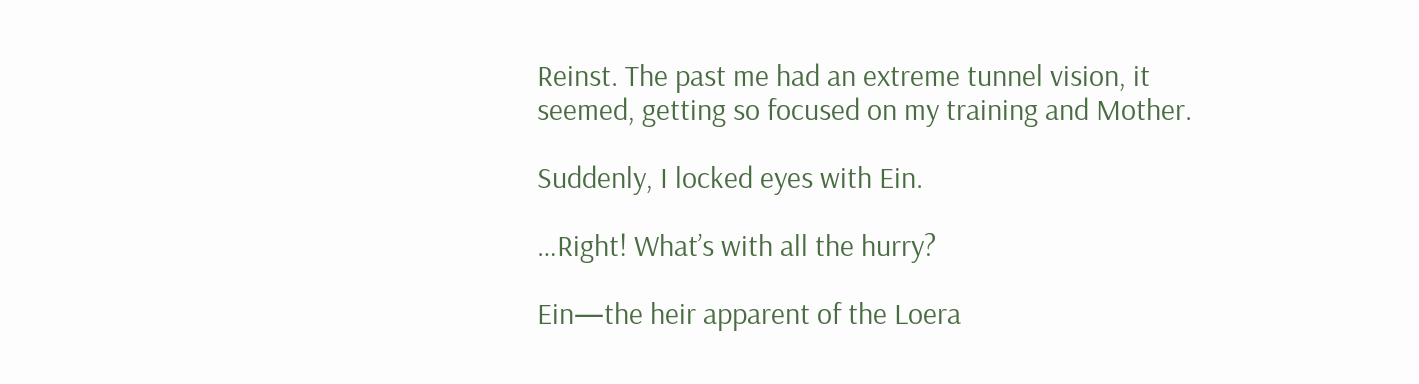Reinst. The past me had an extreme tunnel vision, it seemed, getting so focused on my training and Mother.

Suddenly, I locked eyes with Ein.

…Right! What’s with all the hurry?

Ein—the heir apparent of the Loera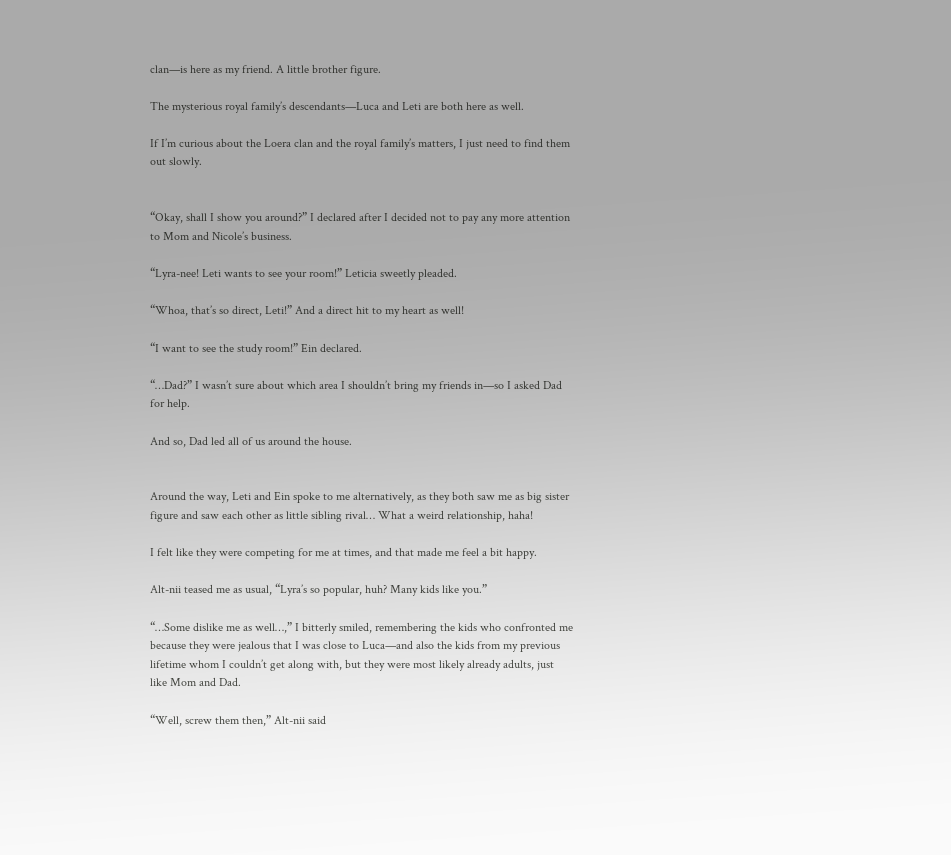clan—is here as my friend. A little brother figure.

The mysterious royal family’s descendants—Luca and Leti are both here as well.

If I’m curious about the Loera clan and the royal family’s matters, I just need to find them out slowly.


“Okay, shall I show you around?” I declared after I decided not to pay any more attention to Mom and Nicole’s business.

“Lyra-nee! Leti wants to see your room!” Leticia sweetly pleaded.

“Whoa, that’s so direct, Leti!” And a direct hit to my heart as well!

“I want to see the study room!” Ein declared.

“…Dad?” I wasn’t sure about which area I shouldn’t bring my friends in—so I asked Dad for help.

And so, Dad led all of us around the house.


Around the way, Leti and Ein spoke to me alternatively, as they both saw me as big sister figure and saw each other as little sibling rival… What a weird relationship, haha!

I felt like they were competing for me at times, and that made me feel a bit happy.

Alt-nii teased me as usual, “Lyra’s so popular, huh? Many kids like you.”

“…Some dislike me as well…,” I bitterly smiled, remembering the kids who confronted me because they were jealous that I was close to Luca—and also the kids from my previous lifetime whom I couldn’t get along with, but they were most likely already adults, just like Mom and Dad.

“Well, screw them then,” Alt-nii said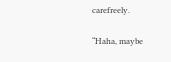carefreely.

“Haha, maybe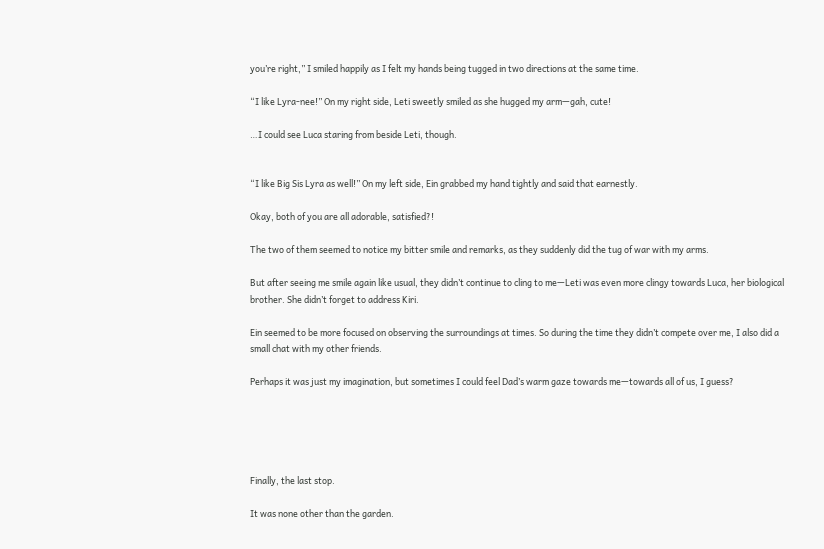you’re right,” I smiled happily as I felt my hands being tugged in two directions at the same time.

“I like Lyra-nee!” On my right side, Leti sweetly smiled as she hugged my arm—gah, cute!

…I could see Luca staring from beside Leti, though.


“I like Big Sis Lyra as well!” On my left side, Ein grabbed my hand tightly and said that earnestly.

Okay, both of you are all adorable, satisfied?!

The two of them seemed to notice my bitter smile and remarks, as they suddenly did the tug of war with my arms.

But after seeing me smile again like usual, they didn’t continue to cling to me—Leti was even more clingy towards Luca, her biological brother. She didn’t forget to address Kiri.

Ein seemed to be more focused on observing the surroundings at times. So during the time they didn’t compete over me, I also did a small chat with my other friends.

Perhaps it was just my imagination, but sometimes I could feel Dad’s warm gaze towards me—towards all of us, I guess?





Finally, the last stop.

It was none other than the garden.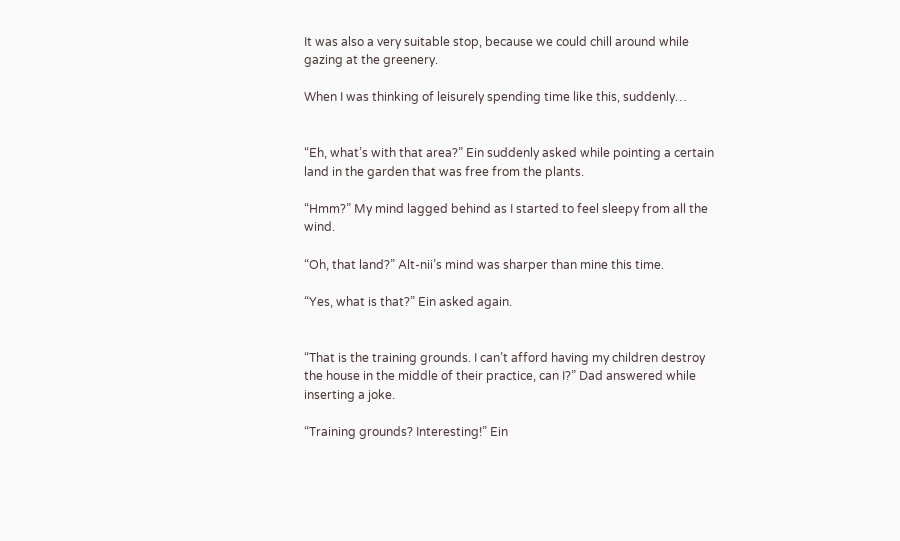It was also a very suitable stop, because we could chill around while gazing at the greenery.

When I was thinking of leisurely spending time like this, suddenly…


“Eh, what’s with that area?” Ein suddenly asked while pointing a certain land in the garden that was free from the plants.

“Hmm?” My mind lagged behind as I started to feel sleepy from all the wind.

“Oh, that land?” Alt-nii’s mind was sharper than mine this time.

“Yes, what is that?” Ein asked again.


“That is the training grounds. I can’t afford having my children destroy the house in the middle of their practice, can I?” Dad answered while inserting a joke.

“Training grounds? Interesting!” Ein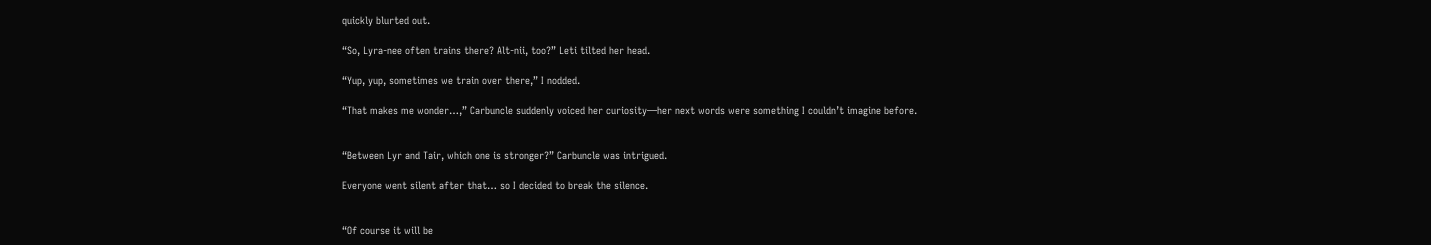quickly blurted out.

“So, Lyra-nee often trains there? Alt-nii, too?” Leti tilted her head.

“Yup, yup, sometimes we train over there,” I nodded.

“That makes me wonder…,” Carbuncle suddenly voiced her curiosity—her next words were something I couldn’t imagine before.


“Between Lyr and Tair, which one is stronger?” Carbuncle was intrigued.

Everyone went silent after that… so I decided to break the silence.


“Of course it will be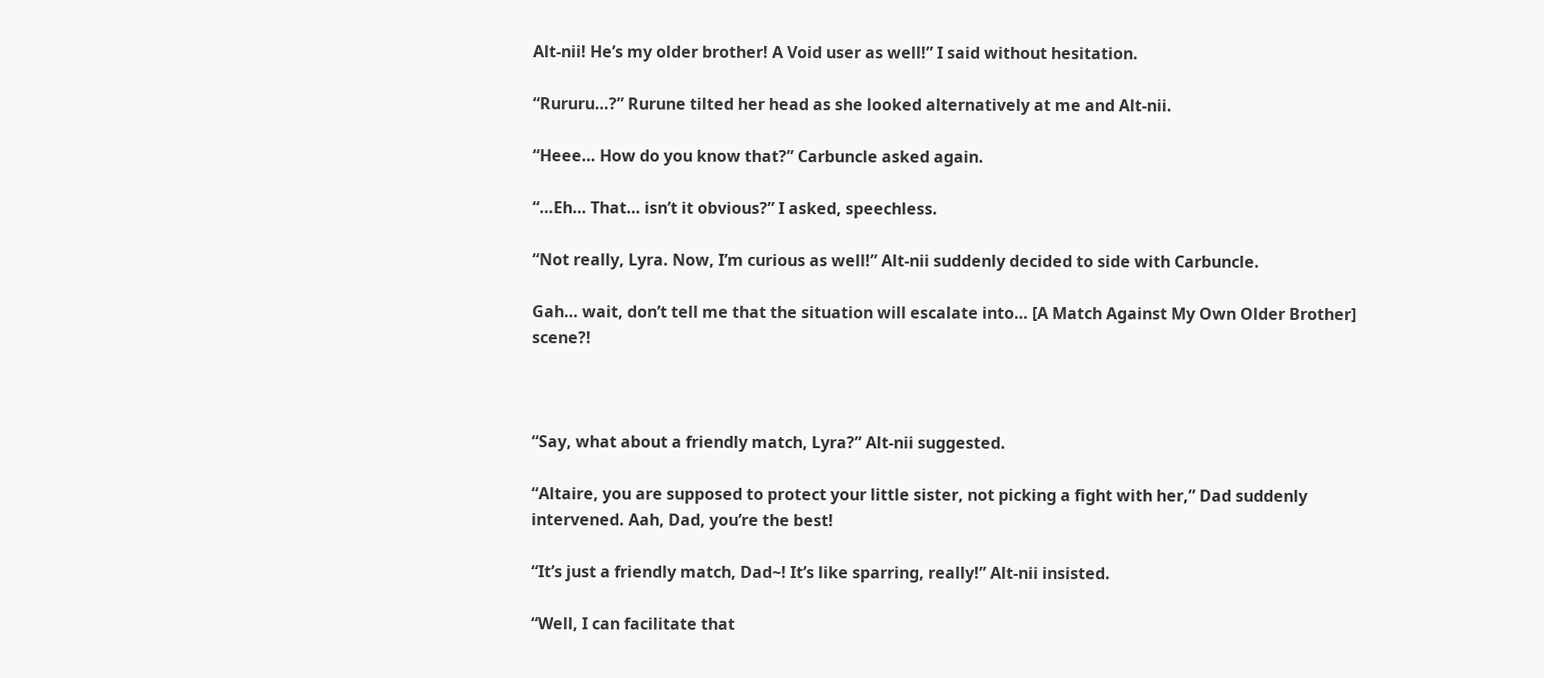Alt-nii! He’s my older brother! A Void user as well!” I said without hesitation.

“Rururu…?” Rurune tilted her head as she looked alternatively at me and Alt-nii.

“Heee… How do you know that?” Carbuncle asked again.

“…Eh… That… isn’t it obvious?” I asked, speechless.

“Not really, Lyra. Now, I’m curious as well!” Alt-nii suddenly decided to side with Carbuncle.

Gah… wait, don’t tell me that the situation will escalate into… [A Match Against My Own Older Brother] scene?!



“Say, what about a friendly match, Lyra?” Alt-nii suggested.

“Altaire, you are supposed to protect your little sister, not picking a fight with her,” Dad suddenly intervened. Aah, Dad, you’re the best!

“It’s just a friendly match, Dad~! It’s like sparring, really!” Alt-nii insisted.

“Well, I can facilitate that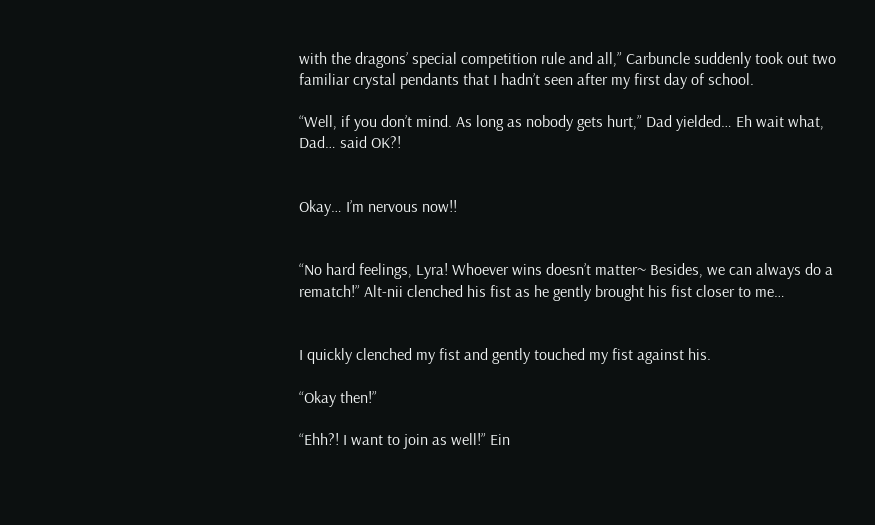with the dragons’ special competition rule and all,” Carbuncle suddenly took out two familiar crystal pendants that I hadn’t seen after my first day of school.

“Well, if you don’t mind. As long as nobody gets hurt,” Dad yielded… Eh wait what, Dad… said OK?!


Okay… I’m nervous now!!


“No hard feelings, Lyra! Whoever wins doesn’t matter~ Besides, we can always do a rematch!” Alt-nii clenched his fist as he gently brought his fist closer to me…


I quickly clenched my fist and gently touched my fist against his.

“Okay then!”

“Ehh?! I want to join as well!” Ein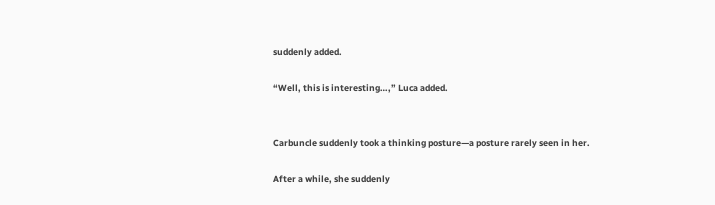suddenly added.

“Well, this is interesting…,” Luca added.


Carbuncle suddenly took a thinking posture—a posture rarely seen in her.

After a while, she suddenly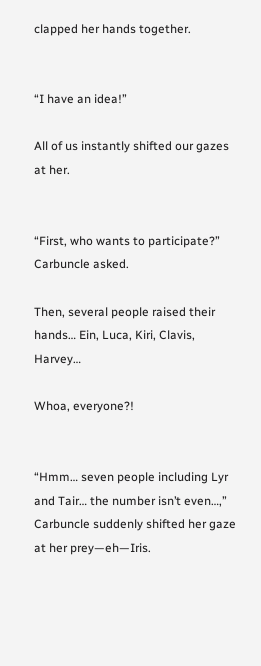clapped her hands together.


“I have an idea!”

All of us instantly shifted our gazes at her.


“First, who wants to participate?” Carbuncle asked.

Then, several people raised their hands… Ein, Luca, Kiri, Clavis, Harvey…

Whoa, everyone?!


“Hmm… seven people including Lyr and Tair… the number isn’t even…,” Carbuncle suddenly shifted her gaze at her prey—eh—Iris.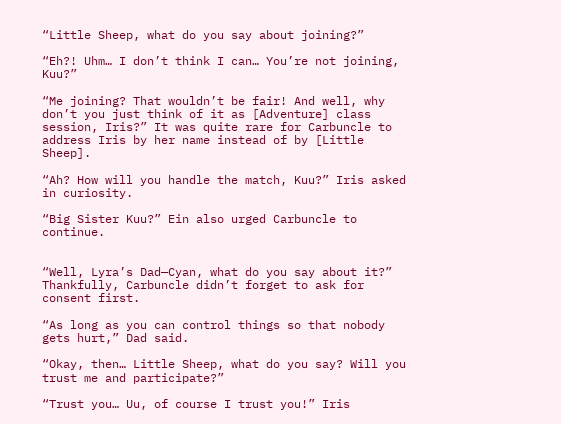“Little Sheep, what do you say about joining?”

“Eh?! Uhm… I don’t think I can… You’re not joining, Kuu?”

“Me joining? That wouldn’t be fair! And well, why don’t you just think of it as [Adventure] class session, Iris?” It was quite rare for Carbuncle to address Iris by her name instead of by [Little Sheep].

“Ah? How will you handle the match, Kuu?” Iris asked in curiosity.

“Big Sister Kuu?” Ein also urged Carbuncle to continue.


“Well, Lyra’s Dad—Cyan, what do you say about it?” Thankfully, Carbuncle didn’t forget to ask for consent first.

“As long as you can control things so that nobody gets hurt,” Dad said.

“Okay, then… Little Sheep, what do you say? Will you trust me and participate?”

“Trust you… Uu, of course I trust you!” Iris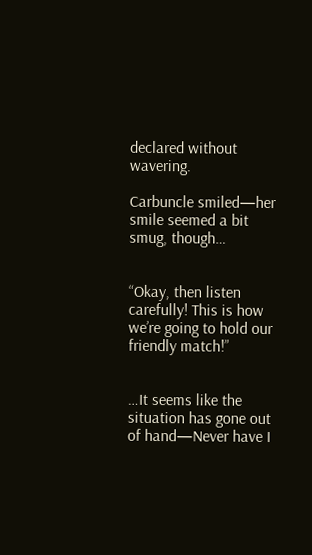declared without wavering.

Carbuncle smiled—her smile seemed a bit smug, though…


“Okay, then listen carefully! This is how we’re going to hold our friendly match!”


…It seems like the situation has gone out of hand—Never have I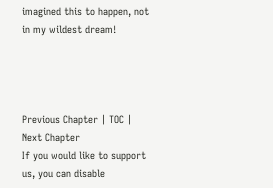imagined this to happen, not in my wildest dream!




Previous Chapter | TOC | Next Chapter
If you would like to support us, you can disable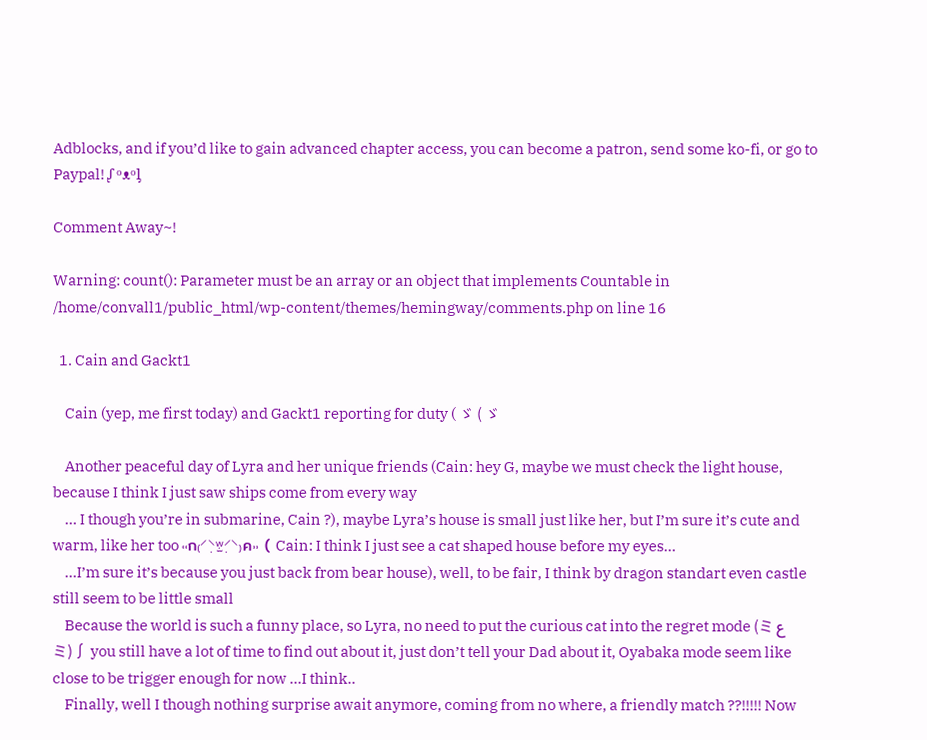Adblocks, and if you’d like to gain advanced chapter access, you can become a patron, send some ko-fi, or go to Paypal! ᶘ ᵒᴥᵒᶅ

Comment Away~!

Warning: count(): Parameter must be an array or an object that implements Countable in /home/convall1/public_html/wp-content/themes/hemingway/comments.php on line 16

  1. Cain and Gackt1

    Cain (yep, me first today) and Gackt1 reporting for duty ( ゞ ( ゞ

    Another peaceful day of Lyra and her unique friends (Cain: hey G, maybe we must check the light house, because I think I just saw ships come from every way
    … I though you’re in submarine, Cain ?), maybe Lyra’s house is small just like her, but I’m sure it’s cute and warm, like her too ˓˓ก₍⸍⸌̣ʷ̣̫⸍̣⸌₎ค˒˒ ( Cain: I think I just see a cat shaped house before my eyes…
    …I’m sure it’s because you just back from bear house), well, to be fair, I think by dragon standart even castle still seem to be little small
    Because the world is such a funny place, so Lyra, no need to put the curious cat into the regret mode (ミ ع ミ)∫ you still have a lot of time to find out about it, just don’t tell your Dad about it, Oyabaka mode seem like close to be trigger enough for now …I think..
    Finally, well I though nothing surprise await anymore, coming from no where, a friendly match ??!!!!! Now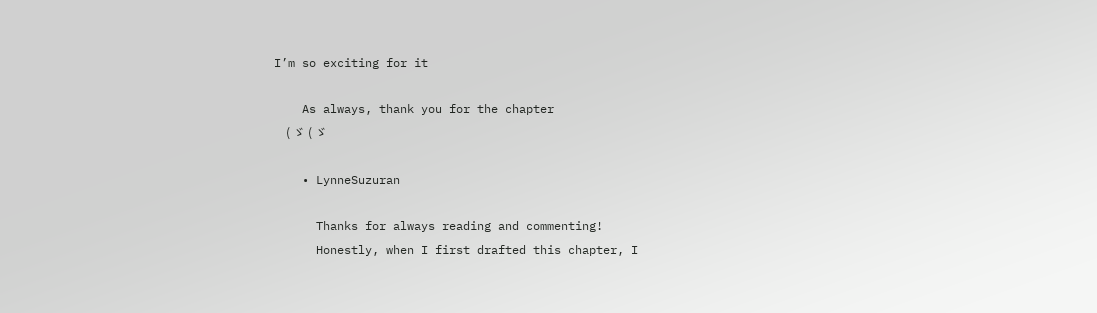I’m so exciting for it

    As always, thank you for the chapter
    ( ゞ ( ゞ

    • LynneSuzuran

      Thanks for always reading and commenting!
      Honestly, when I first drafted this chapter, I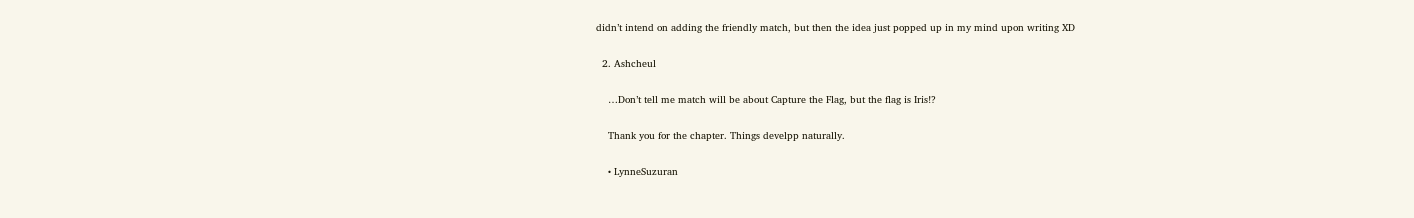didn’t intend on adding the friendly match, but then the idea just popped up in my mind upon writing XD

  2. Ashcheul

    …Don’t tell me match will be about Capture the Flag, but the flag is Iris!?

    Thank you for the chapter. Things develpp naturally.

    • LynneSuzuran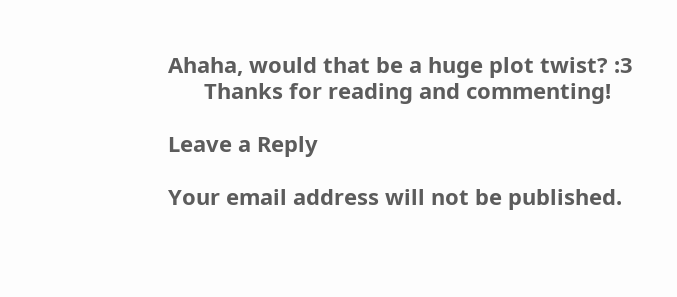Ahaha, would that be a huge plot twist? :3
      Thanks for reading and commenting!

Leave a Reply

Your email address will not be published.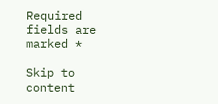Required fields are marked *

Skip to content